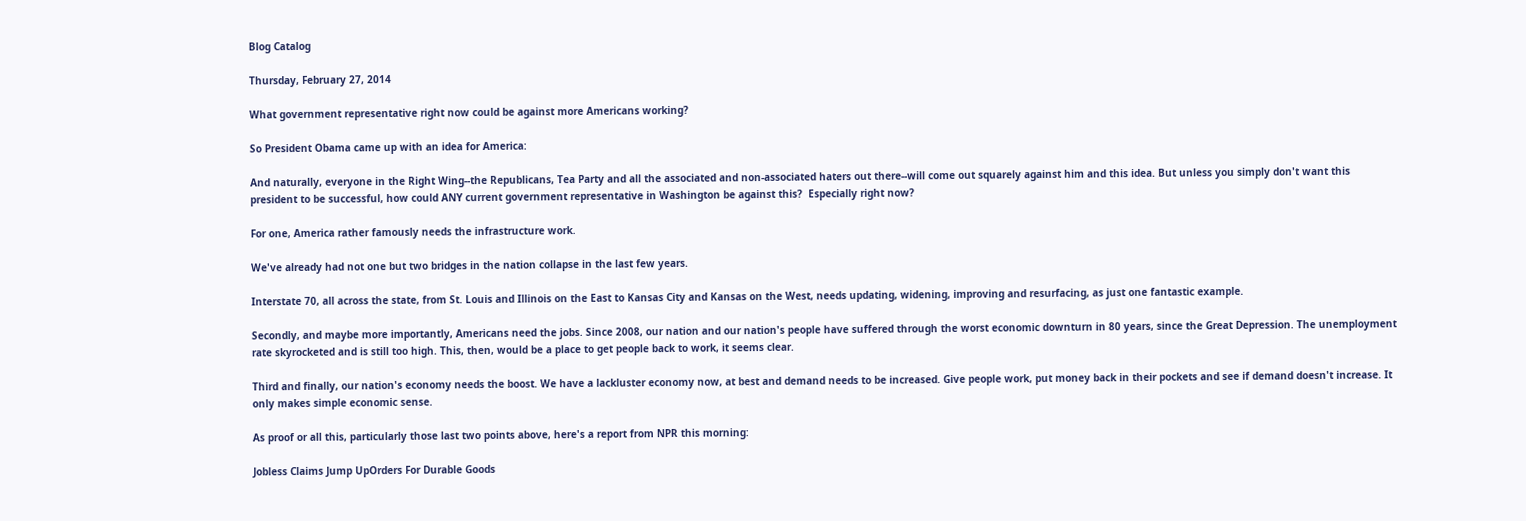Blog Catalog

Thursday, February 27, 2014

What government representative right now could be against more Americans working?

So President Obama came up with an idea for America:

And naturally, everyone in the Right Wing--the Republicans, Tea Party and all the associated and non-associated haters out there--will come out squarely against him and this idea. But unless you simply don't want this president to be successful, how could ANY current government representative in Washington be against this?  Especially right now?

For one, America rather famously needs the infrastructure work.

We've already had not one but two bridges in the nation collapse in the last few years.

Interstate 70, all across the state, from St. Louis and Illinois on the East to Kansas City and Kansas on the West, needs updating, widening, improving and resurfacing, as just one fantastic example.

Secondly, and maybe more importantly, Americans need the jobs. Since 2008, our nation and our nation's people have suffered through the worst economic downturn in 80 years, since the Great Depression. The unemployment rate skyrocketed and is still too high. This, then, would be a place to get people back to work, it seems clear.

Third and finally, our nation's economy needs the boost. We have a lackluster economy now, at best and demand needs to be increased. Give people work, put money back in their pockets and see if demand doesn't increase. It only makes simple economic sense.

As proof or all this, particularly those last two points above, here's a report from NPR this morning:

Jobless Claims Jump UpOrders For Durable Goods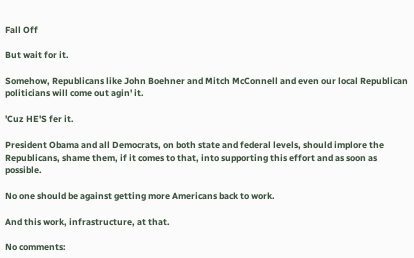Fall Off

But wait for it.

Somehow, Republicans like John Boehner and Mitch McConnell and even our local Republican politicians will come out agin' it.

'Cuz HE'S fer it.

President Obama and all Democrats, on both state and federal levels, should implore the Republicans, shame them, if it comes to that, into supporting this effort and as soon as possible.

No one should be against getting more Americans back to work.

And this work, infrastructure, at that.

No comments: